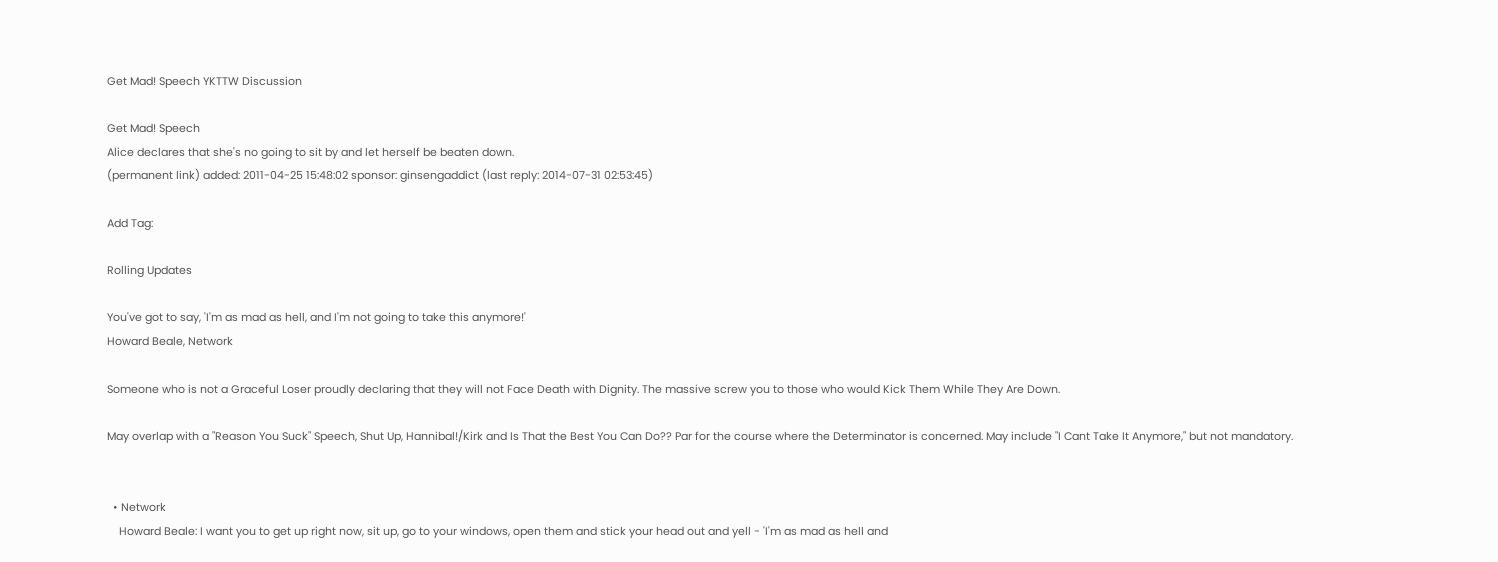Get Mad! Speech YKTTW Discussion

Get Mad! Speech
Alice declares that she's no going to sit by and let herself be beaten down.
(permanent link) added: 2011-04-25 15:48:02 sponsor: ginsengaddict (last reply: 2014-07-31 02:53:45)

Add Tag:

Rolling Updates

You've got to say, 'I'm as mad as hell, and I'm not going to take this anymore!'
Howard Beale, Network

Someone who is not a Graceful Loser proudly declaring that they will not Face Death with Dignity. The massive screw you to those who would Kick Them While They Are Down.

May overlap with a "Reason You Suck" Speech, Shut Up, Hannibal!/Kirk and Is That the Best You Can Do?? Par for the course where the Determinator is concerned. May include "I Cant Take It Anymore," but not mandatory.


  • Network
    Howard Beale: I want you to get up right now, sit up, go to your windows, open them and stick your head out and yell - 'I'm as mad as hell and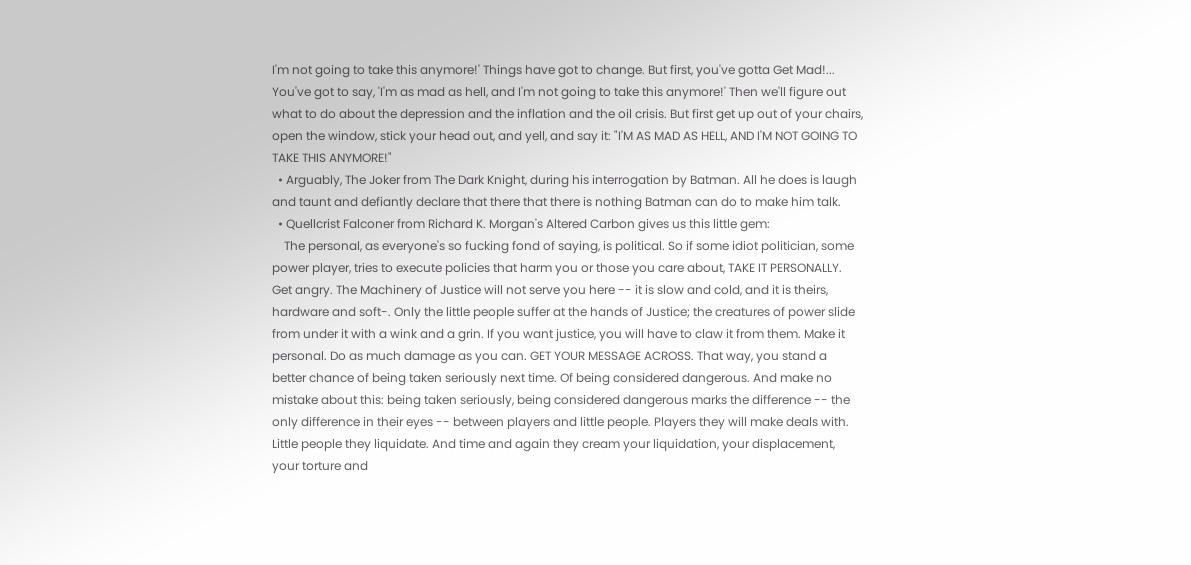I'm not going to take this anymore!' Things have got to change. But first, you've gotta Get Mad!... You've got to say, 'I'm as mad as hell, and I'm not going to take this anymore!' Then we'll figure out what to do about the depression and the inflation and the oil crisis. But first get up out of your chairs, open the window, stick your head out, and yell, and say it: "I'M AS MAD AS HELL, AND I'M NOT GOING TO TAKE THIS ANYMORE!"
  • Arguably, The Joker from The Dark Knight, during his interrogation by Batman. All he does is laugh and taunt and defiantly declare that there that there is nothing Batman can do to make him talk.
  • Quellcrist Falconer from Richard K. Morgan's Altered Carbon gives us this little gem:
    The personal, as everyone's so fucking fond of saying, is political. So if some idiot politician, some power player, tries to execute policies that harm you or those you care about, TAKE IT PERSONALLY. Get angry. The Machinery of Justice will not serve you here -- it is slow and cold, and it is theirs, hardware and soft-. Only the little people suffer at the hands of Justice; the creatures of power slide from under it with a wink and a grin. If you want justice, you will have to claw it from them. Make it personal. Do as much damage as you can. GET YOUR MESSAGE ACROSS. That way, you stand a better chance of being taken seriously next time. Of being considered dangerous. And make no mistake about this: being taken seriously, being considered dangerous marks the difference -- the only difference in their eyes -- between players and little people. Players they will make deals with. Little people they liquidate. And time and again they cream your liquidation, your displacement, your torture and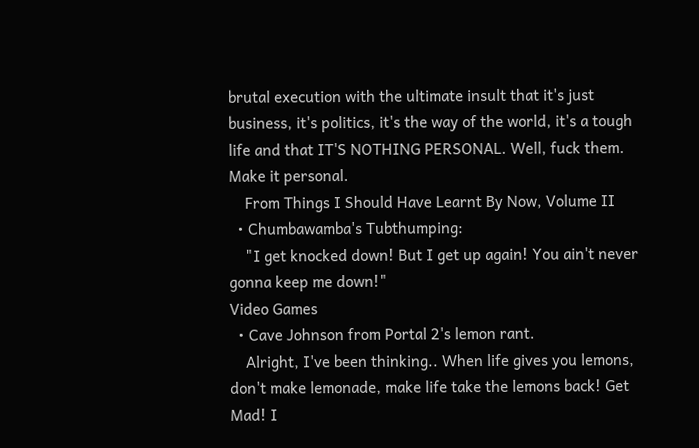brutal execution with the ultimate insult that it's just business, it's politics, it's the way of the world, it's a tough life and that IT'S NOTHING PERSONAL. Well, fuck them. Make it personal.
    From Things I Should Have Learnt By Now, Volume II
  • Chumbawamba's Tubthumping:
    "I get knocked down! But I get up again! You ain't never gonna keep me down!"
Video Games
  • Cave Johnson from Portal 2's lemon rant.
    Alright, I've been thinking.. When life gives you lemons, don't make lemonade, make life take the lemons back! Get Mad! I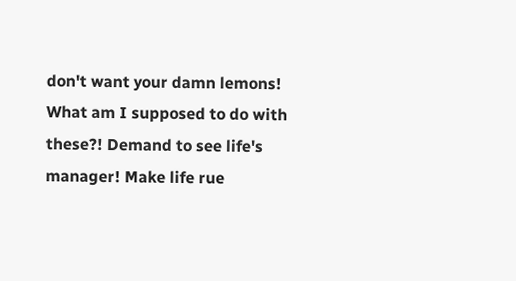don't want your damn lemons! What am I supposed to do with these?! Demand to see life's manager! Make life rue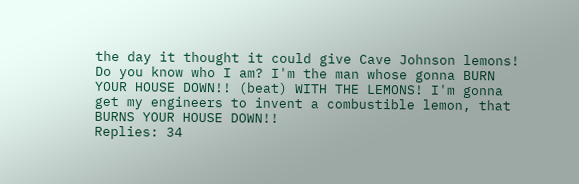the day it thought it could give Cave Johnson lemons! Do you know who I am? I'm the man whose gonna BURN YOUR HOUSE DOWN!! (beat) WITH THE LEMONS! I'm gonna get my engineers to invent a combustible lemon, that BURNS YOUR HOUSE DOWN!!
Replies: 34